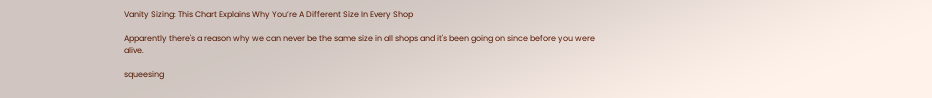Vanity Sizing: This Chart Explains Why You’re A Different Size In Every Shop

Apparently there's a reason why we can never be the same size in all shops and it's been going on since before you were alive.

squeesing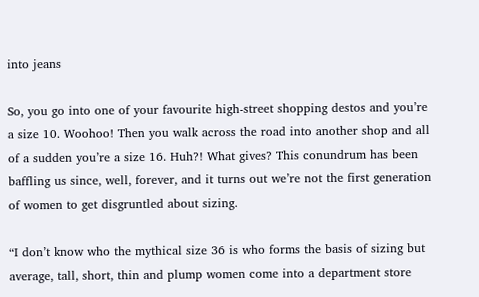into jeans

So, you go into one of your favourite high-street shopping destos and you’re a size 10. Woohoo! Then you walk across the road into another shop and all of a sudden you’re a size 16. Huh?! What gives? This conundrum has been baffling us since, well, forever, and it turns out we’re not the first generation of women to get disgruntled about sizing.

“I don’t know who the mythical size 36 is who forms the basis of sizing but average, tall, short, thin and plump women come into a department store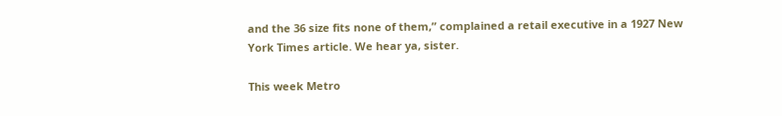and the 36 size fits none of them,” complained a retail executive in a 1927 New York Times article. We hear ya, sister.

This week Metro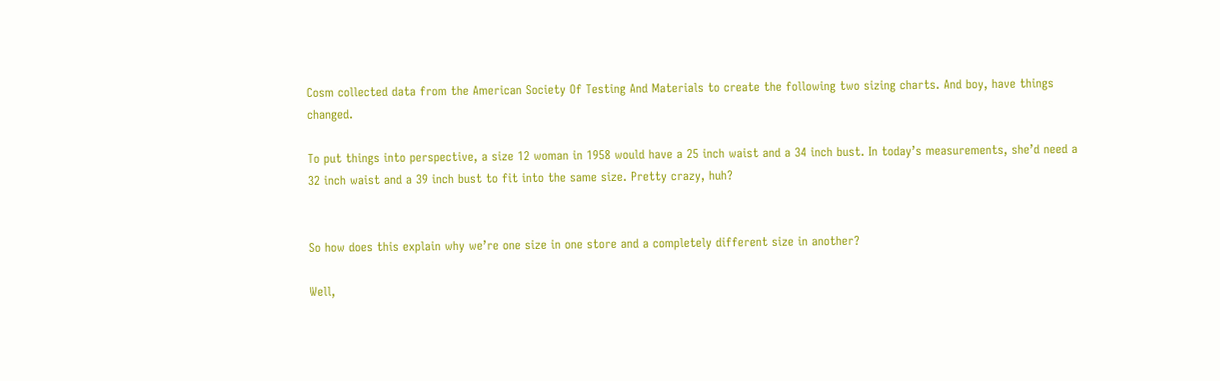Cosm collected data from the American Society Of Testing And Materials to create the following two sizing charts. And boy, have things changed.

To put things into perspective, a size 12 woman in 1958 would have a 25 inch waist and a 34 inch bust. In today’s measurements, she’d need a 32 inch waist and a 39 inch bust to fit into the same size. Pretty crazy, huh?


So how does this explain why we’re one size in one store and a completely different size in another?

Well,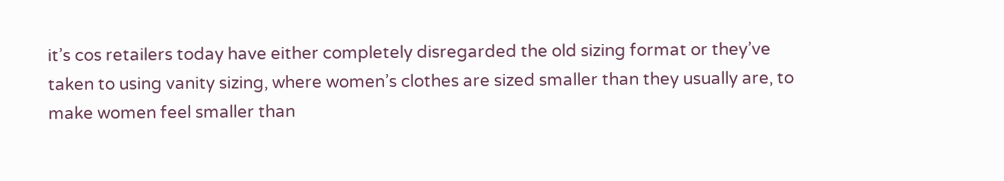it’s cos retailers today have either completely disregarded the old sizing format or they’ve taken to using vanity sizing, where women’s clothes are sized smaller than they usually are, to make women feel smaller than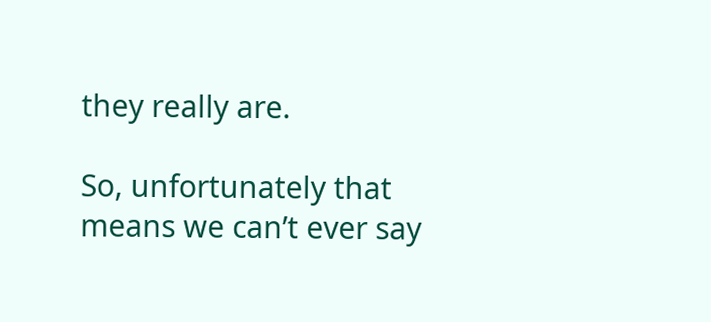they really are.

So, unfortunately that means we can’t ever say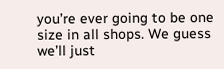you’re ever going to be one size in all shops. We guess we’ll just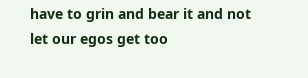have to grin and bear it and not let our egos get too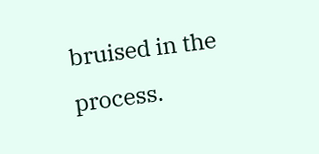bruised in the process.